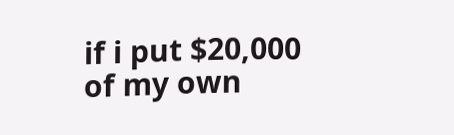if i put $20,000 of my own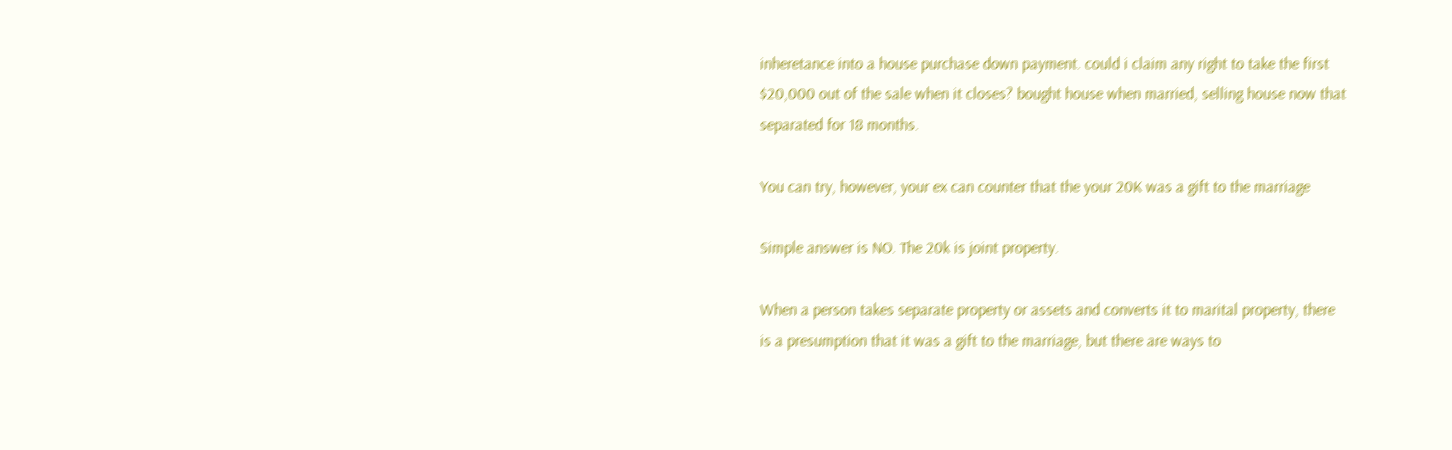inheretance into a house purchase down payment. could i claim any right to take the first $20,000 out of the sale when it closes? bought house when married, selling house now that separated for 18 months.

You can try, however, your ex can counter that the your 20K was a gift to the marriage

Simple answer is NO. The 20k is joint property.

When a person takes separate property or assets and converts it to marital property, there is a presumption that it was a gift to the marriage, but there are ways to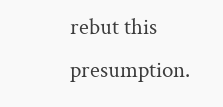rebut this presumption.